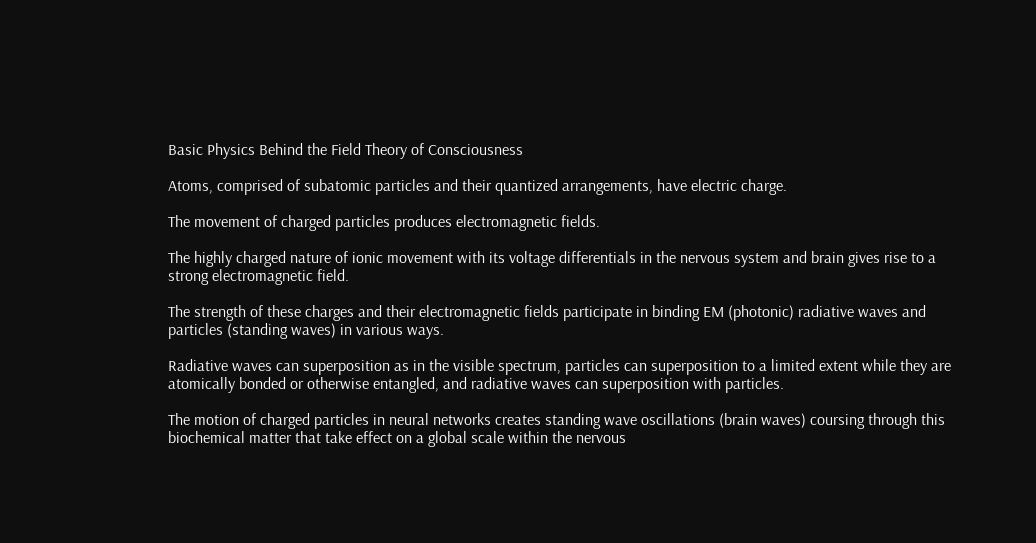Basic Physics Behind the Field Theory of Consciousness

Atoms, comprised of subatomic particles and their quantized arrangements, have electric charge.

The movement of charged particles produces electromagnetic fields.

The highly charged nature of ionic movement with its voltage differentials in the nervous system and brain gives rise to a strong electromagnetic field.

The strength of these charges and their electromagnetic fields participate in binding EM (photonic) radiative waves and particles (standing waves) in various ways.

Radiative waves can superposition as in the visible spectrum, particles can superposition to a limited extent while they are atomically bonded or otherwise entangled, and radiative waves can superposition with particles.

The motion of charged particles in neural networks creates standing wave oscillations (brain waves) coursing through this biochemical matter that take effect on a global scale within the nervous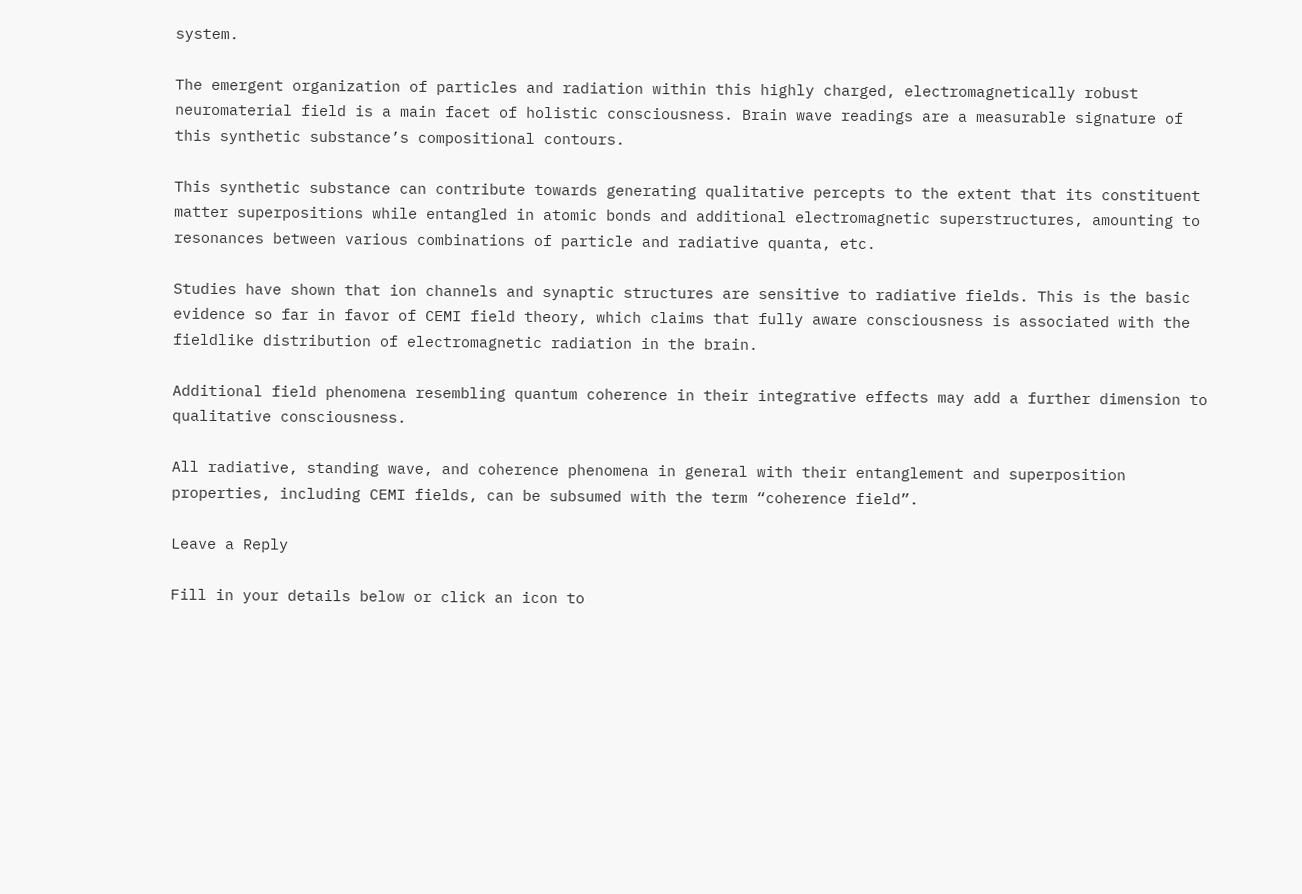system.

The emergent organization of particles and radiation within this highly charged, electromagnetically robust neuromaterial field is a main facet of holistic consciousness. Brain wave readings are a measurable signature of this synthetic substance’s compositional contours.

This synthetic substance can contribute towards generating qualitative percepts to the extent that its constituent matter superpositions while entangled in atomic bonds and additional electromagnetic superstructures, amounting to resonances between various combinations of particle and radiative quanta, etc.

Studies have shown that ion channels and synaptic structures are sensitive to radiative fields. This is the basic evidence so far in favor of CEMI field theory, which claims that fully aware consciousness is associated with the fieldlike distribution of electromagnetic radiation in the brain.

Additional field phenomena resembling quantum coherence in their integrative effects may add a further dimension to qualitative consciousness.

All radiative, standing wave, and coherence phenomena in general with their entanglement and superposition properties, including CEMI fields, can be subsumed with the term “coherence field”.

Leave a Reply

Fill in your details below or click an icon to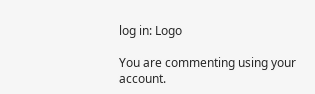log in: Logo

You are commenting using your account.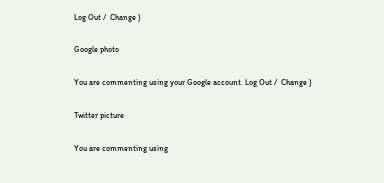Log Out /  Change )

Google photo

You are commenting using your Google account. Log Out /  Change )

Twitter picture

You are commenting using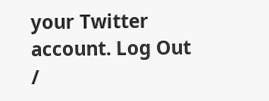your Twitter account. Log Out /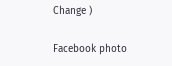Change )

Facebook photo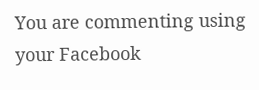You are commenting using your Facebook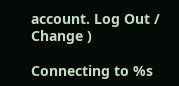account. Log Out /  Change )

Connecting to %s